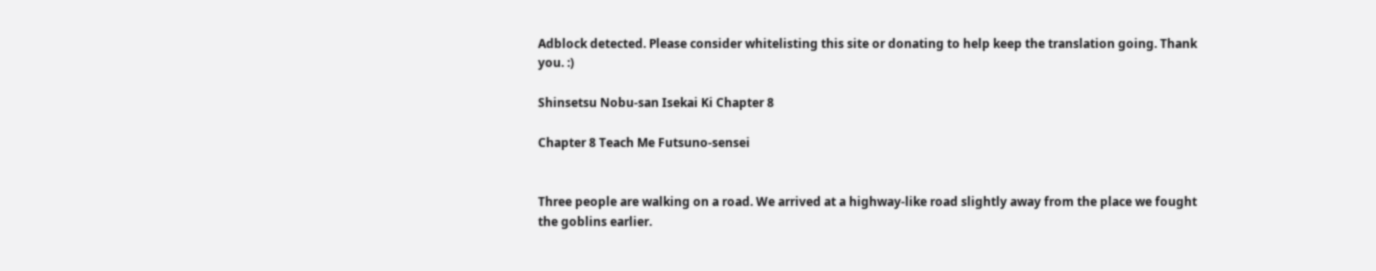Adblock detected. Please consider whitelisting this site or donating to help keep the translation going. Thank you. :)

Shinsetsu Nobu-san Isekai Ki Chapter 8

Chapter 8 Teach Me Futsuno-sensei


Three people are walking on a road. We arrived at a highway-like road slightly away from the place we fought the goblins earlier.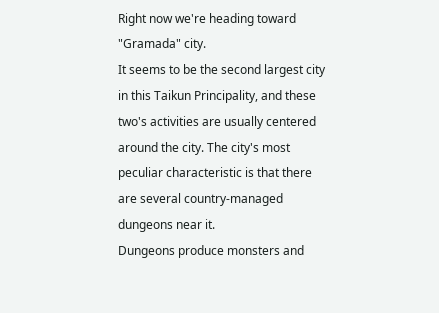Right now we're heading toward "Gramada" city.
It seems to be the second largest city in this Taikun Principality, and these two's activities are usually centered around the city. The city's most peculiar characteristic is that there are several country-managed dungeons near it.
Dungeons produce monsters and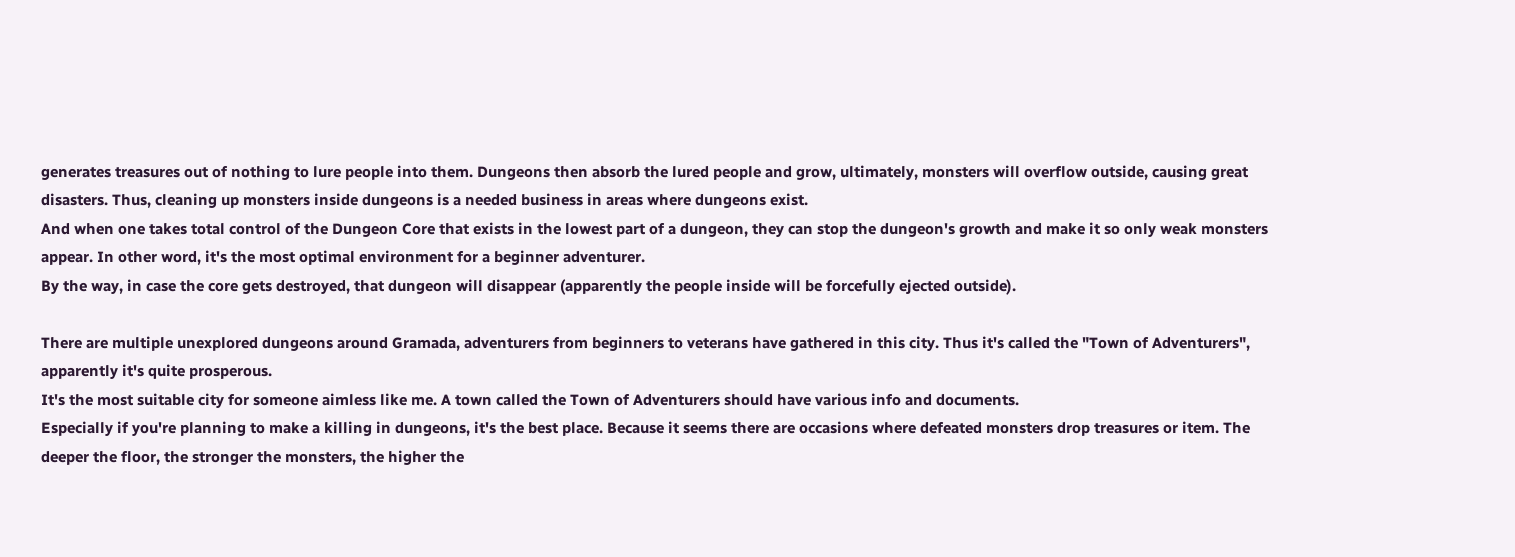generates treasures out of nothing to lure people into them. Dungeons then absorb the lured people and grow, ultimately, monsters will overflow outside, causing great disasters. Thus, cleaning up monsters inside dungeons is a needed business in areas where dungeons exist.
And when one takes total control of the Dungeon Core that exists in the lowest part of a dungeon, they can stop the dungeon's growth and make it so only weak monsters appear. In other word, it's the most optimal environment for a beginner adventurer.
By the way, in case the core gets destroyed, that dungeon will disappear (apparently the people inside will be forcefully ejected outside).

There are multiple unexplored dungeons around Gramada, adventurers from beginners to veterans have gathered in this city. Thus it's called the "Town of Adventurers", apparently it's quite prosperous.
It's the most suitable city for someone aimless like me. A town called the Town of Adventurers should have various info and documents.
Especially if you're planning to make a killing in dungeons, it's the best place. Because it seems there are occasions where defeated monsters drop treasures or item. The deeper the floor, the stronger the monsters, the higher the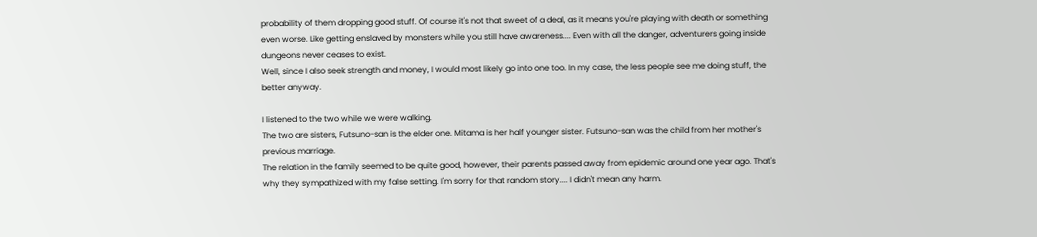probability of them dropping good stuff. Of course it's not that sweet of a deal, as it means you're playing with death or something even worse. Like getting enslaved by monsters while you still have awareness.... Even with all the danger, adventurers going inside dungeons never ceases to exist.
Well, since I also seek strength and money, I would most likely go into one too. In my case, the less people see me doing stuff, the better anyway.

I listened to the two while we were walking.
The two are sisters, Futsuno-san is the elder one. Mitama is her half younger sister. Futsuno-san was the child from her mother's previous marriage.
The relation in the family seemed to be quite good, however, their parents passed away from epidemic around one year ago. That's why they sympathized with my false setting. I'm sorry for that random story.... I didn't mean any harm.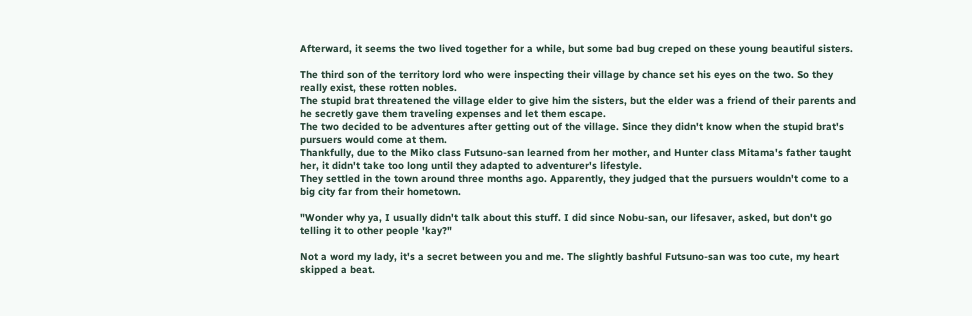Afterward, it seems the two lived together for a while, but some bad bug creped on these young beautiful sisters.

The third son of the territory lord who were inspecting their village by chance set his eyes on the two. So they really exist, these rotten nobles.
The stupid brat threatened the village elder to give him the sisters, but the elder was a friend of their parents and he secretly gave them traveling expenses and let them escape.
The two decided to be adventures after getting out of the village. Since they didn't know when the stupid brat's pursuers would come at them.
Thankfully, due to the Miko class Futsuno-san learned from her mother, and Hunter class Mitama's father taught her, it didn't take too long until they adapted to adventurer's lifestyle.
They settled in the town around three months ago. Apparently, they judged that the pursuers wouldn't come to a big city far from their hometown.

"Wonder why ya, I usually didn't talk about this stuff. I did since Nobu-san, our lifesaver, asked, but don't go telling it to other people 'kay?"

Not a word my lady, it's a secret between you and me. The slightly bashful Futsuno-san was too cute, my heart skipped a beat.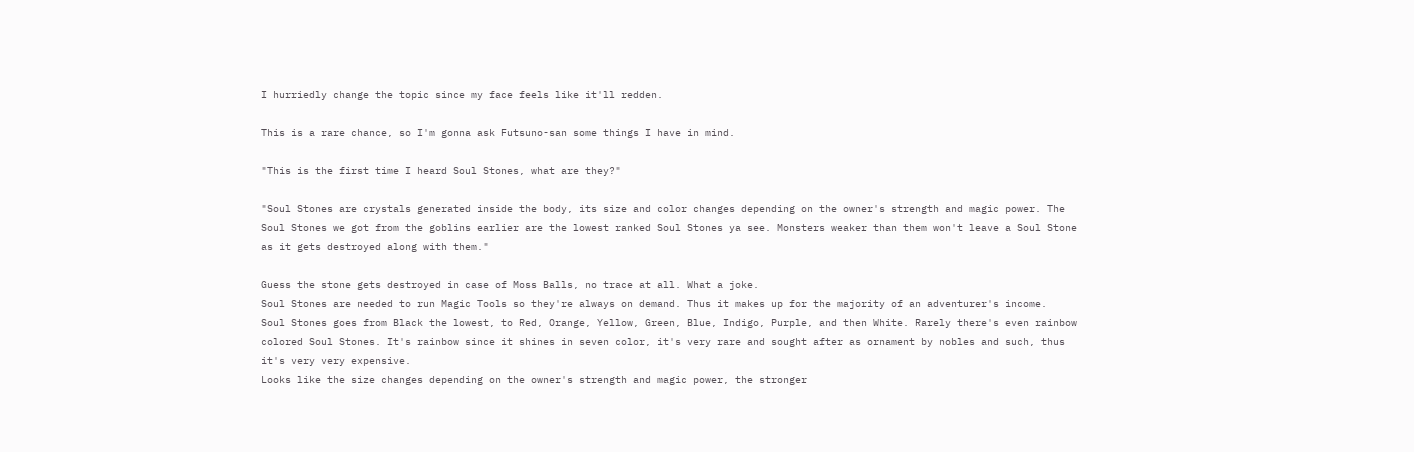I hurriedly change the topic since my face feels like it'll redden.

This is a rare chance, so I'm gonna ask Futsuno-san some things I have in mind.

"This is the first time I heard Soul Stones, what are they?"

"Soul Stones are crystals generated inside the body, its size and color changes depending on the owner's strength and magic power. The Soul Stones we got from the goblins earlier are the lowest ranked Soul Stones ya see. Monsters weaker than them won't leave a Soul Stone as it gets destroyed along with them."

Guess the stone gets destroyed in case of Moss Balls, no trace at all. What a joke.
Soul Stones are needed to run Magic Tools so they're always on demand. Thus it makes up for the majority of an adventurer's income.
Soul Stones goes from Black the lowest, to Red, Orange, Yellow, Green, Blue, Indigo, Purple, and then White. Rarely there's even rainbow colored Soul Stones. It's rainbow since it shines in seven color, it's very rare and sought after as ornament by nobles and such, thus it's very very expensive.
Looks like the size changes depending on the owner's strength and magic power, the stronger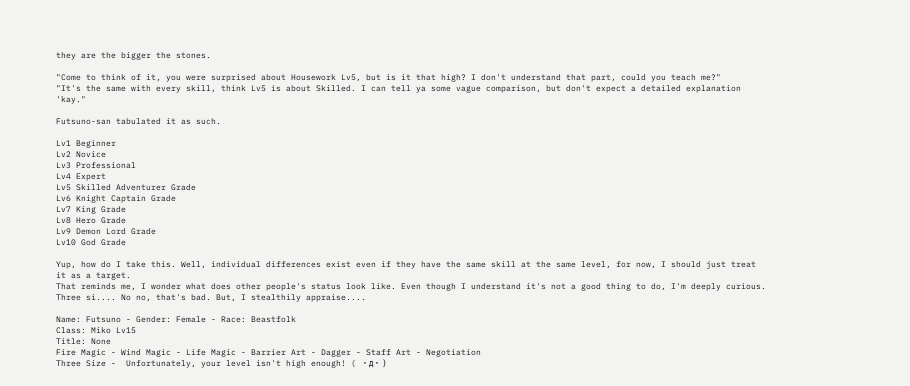they are the bigger the stones.

"Come to think of it, you were surprised about Housework Lv5, but is it that high? I don't understand that part, could you teach me?"
"It's the same with every skill, think Lv5 is about Skilled. I can tell ya some vague comparison, but don't expect a detailed explanation 'kay."

Futsuno-san tabulated it as such.

Lv1 Beginner
Lv2 Novice
Lv3 Professional
Lv4 Expert
Lv5 Skilled Adventurer Grade
Lv6 Knight Captain Grade
Lv7 King Grade
Lv8 Hero Grade
Lv9 Demon Lord Grade
Lv10 God Grade

Yup, how do I take this. Well, individual differences exist even if they have the same skill at the same level, for now, I should just treat it as a target.
That reminds me, I wonder what does other people's status look like. Even though I understand it's not a good thing to do, I'm deeply curious.
Three si.... No no, that's bad. But, I stealthily appraise....

Name: Futsuno - Gender: Female - Race: Beastfolk
Class: Miko Lv15
Title: None
Fire Magic - Wind Magic - Life Magic - Barrier Art - Dagger - Staff Art - Negotiation
Three Size -  Unfortunately, your level isn't high enough! ( ・д・ )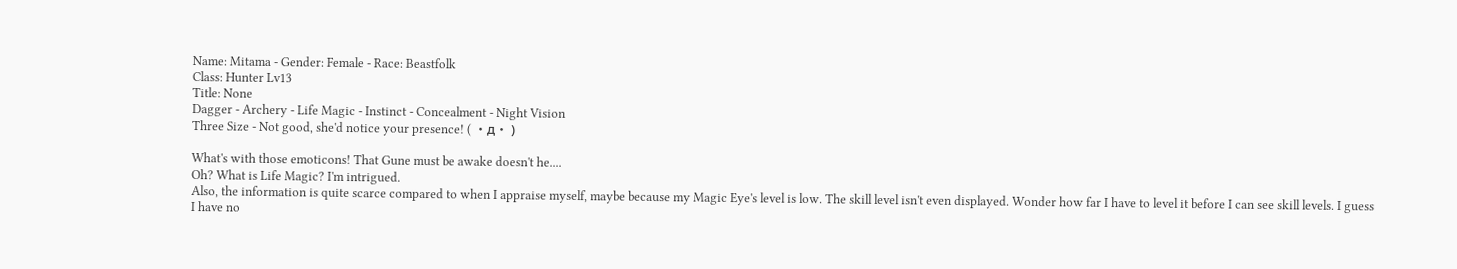Name: Mitama - Gender: Female - Race: Beastfolk
Class: Hunter Lv13
Title: None
Dagger - Archery - Life Magic - Instinct - Concealment - Night Vision
Three Size - Not good, she'd notice your presence! ( ・д・ )

What's with those emoticons! That Gune must be awake doesn't he....
Oh? What is Life Magic? I'm intrigued.
Also, the information is quite scarce compared to when I appraise myself, maybe because my Magic Eye's level is low. The skill level isn't even displayed. Wonder how far I have to level it before I can see skill levels. I guess I have no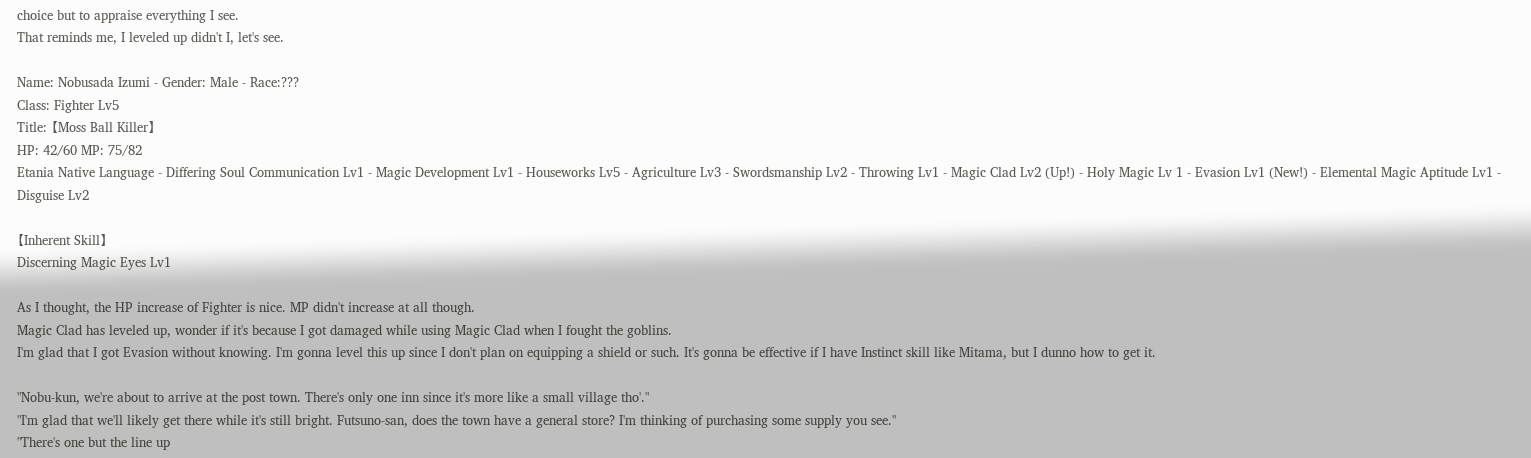choice but to appraise everything I see.
That reminds me, I leveled up didn't I, let's see.

Name: Nobusada Izumi - Gender: Male - Race:???
Class: Fighter Lv5
Title: 【Moss Ball Killer】
HP: 42/60 MP: 75/82
Etania Native Language - Differing Soul Communication Lv1 - Magic Development Lv1 - Houseworks Lv5 - Agriculture Lv3 - Swordsmanship Lv2 - Throwing Lv1 - Magic Clad Lv2 (Up!) - Holy Magic Lv 1 - Evasion Lv1 (New!) - Elemental Magic Aptitude Lv1 - Disguise Lv2

【Inherent Skill】
Discerning Magic Eyes Lv1

As I thought, the HP increase of Fighter is nice. MP didn't increase at all though.
Magic Clad has leveled up, wonder if it's because I got damaged while using Magic Clad when I fought the goblins.
I'm glad that I got Evasion without knowing. I'm gonna level this up since I don't plan on equipping a shield or such. It's gonna be effective if I have Instinct skill like Mitama, but I dunno how to get it.

"Nobu-kun, we're about to arrive at the post town. There's only one inn since it's more like a small village tho'."
"I'm glad that we'll likely get there while it's still bright. Futsuno-san, does the town have a general store? I'm thinking of purchasing some supply you see."
"There's one but the line up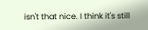isn't that nice. I think it's still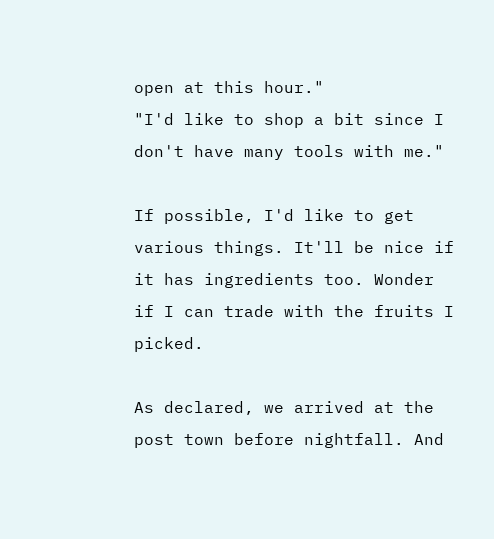open at this hour."
"I'd like to shop a bit since I don't have many tools with me."

If possible, I'd like to get various things. It'll be nice if it has ingredients too. Wonder if I can trade with the fruits I picked.

As declared, we arrived at the post town before nightfall. And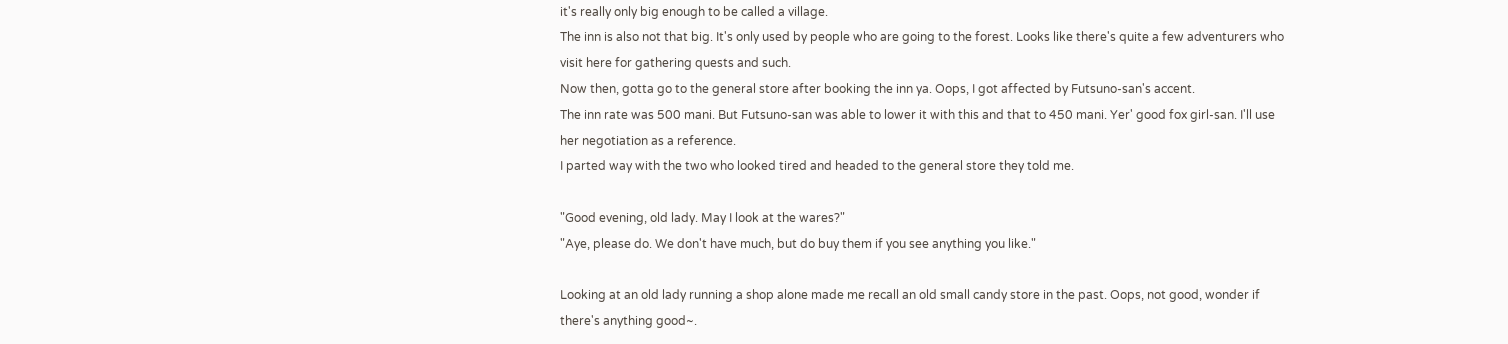it's really only big enough to be called a village.
The inn is also not that big. It's only used by people who are going to the forest. Looks like there's quite a few adventurers who visit here for gathering quests and such.
Now then, gotta go to the general store after booking the inn ya. Oops, I got affected by Futsuno-san's accent.
The inn rate was 500 mani. But Futsuno-san was able to lower it with this and that to 450 mani. Yer' good fox girl-san. I'll use her negotiation as a reference.
I parted way with the two who looked tired and headed to the general store they told me.

"Good evening, old lady. May I look at the wares?"
"Aye, please do. We don't have much, but do buy them if you see anything you like."

Looking at an old lady running a shop alone made me recall an old small candy store in the past. Oops, not good, wonder if there's anything good~.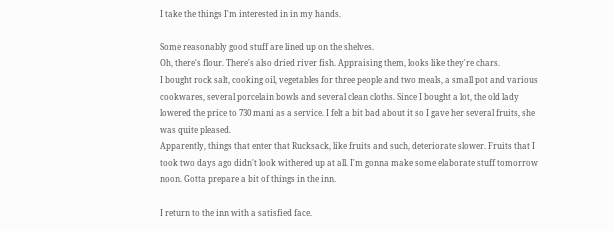I take the things I'm interested in in my hands.

Some reasonably good stuff are lined up on the shelves.
Oh, there's flour. There's also dried river fish. Appraising them, looks like they're chars.
I bought rock salt, cooking oil, vegetables for three people and two meals, a small pot and various cookwares, several porcelain bowls and several clean cloths. Since I bought a lot, the old lady lowered the price to 730 mani as a service. I felt a bit bad about it so I gave her several fruits, she was quite pleased.
Apparently, things that enter that Rucksack, like fruits and such, deteriorate slower. Fruits that I took two days ago didn't look withered up at all. I'm gonna make some elaborate stuff tomorrow noon. Gotta prepare a bit of things in the inn.

I return to the inn with a satisfied face.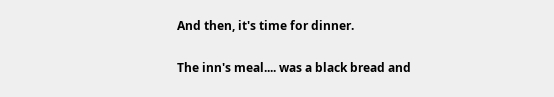And then, it's time for dinner.

The inn's meal.... was a black bread and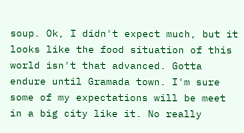soup. Ok, I didn't expect much, but it looks like the food situation of this world isn't that advanced. Gotta endure until Gramada town. I'm sure some of my expectations will be meet in a big city like it. No really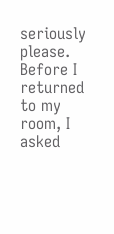seriously please.
Before I returned to my room, I asked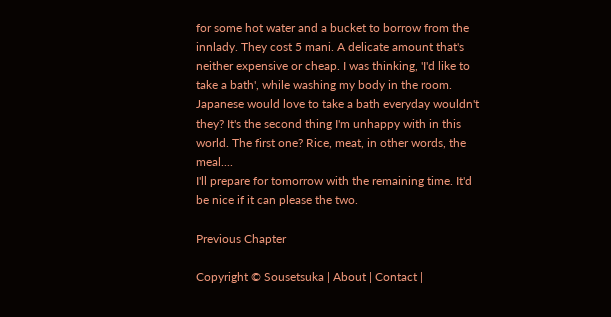for some hot water and a bucket to borrow from the innlady. They cost 5 mani. A delicate amount that's neither expensive or cheap. I was thinking, 'I'd like to take a bath', while washing my body in the room. Japanese would love to take a bath everyday wouldn't they? It's the second thing I'm unhappy with in this world. The first one? Rice, meat, in other words, the meal....
I'll prepare for tomorrow with the remaining time. It'd be nice if it can please the two.

Previous Chapter

Copyright © Sousetsuka | About | Contact |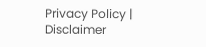Privacy Policy | Disclaimer